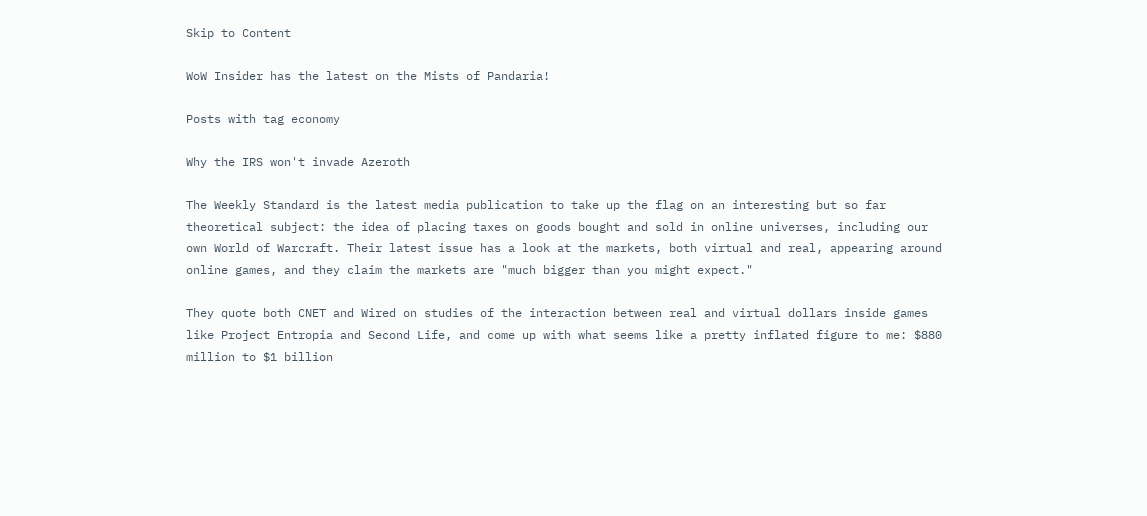Skip to Content

WoW Insider has the latest on the Mists of Pandaria!

Posts with tag economy

Why the IRS won't invade Azeroth

The Weekly Standard is the latest media publication to take up the flag on an interesting but so far theoretical subject: the idea of placing taxes on goods bought and sold in online universes, including our own World of Warcraft. Their latest issue has a look at the markets, both virtual and real, appearing around online games, and they claim the markets are "much bigger than you might expect."

They quote both CNET and Wired on studies of the interaction between real and virtual dollars inside games like Project Entropia and Second Life, and come up with what seems like a pretty inflated figure to me: $880 million to $1 billion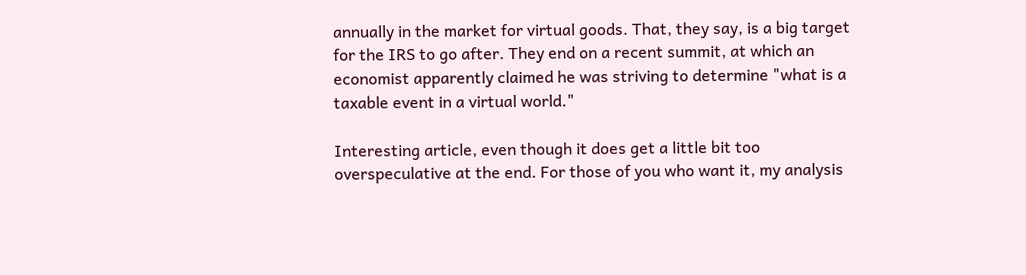annually in the market for virtual goods. That, they say, is a big target for the IRS to go after. They end on a recent summit, at which an economist apparently claimed he was striving to determine "what is a taxable event in a virtual world."

Interesting article, even though it does get a little bit too overspeculative at the end. For those of you who want it, my analysis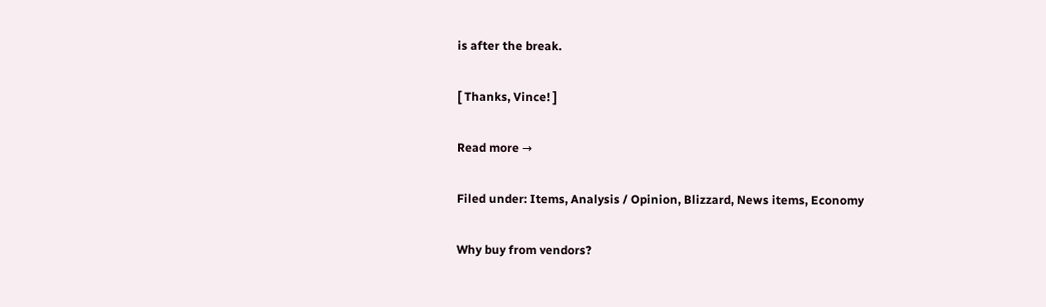is after the break.

[ Thanks, Vince! ]

Read more →

Filed under: Items, Analysis / Opinion, Blizzard, News items, Economy

Why buy from vendors?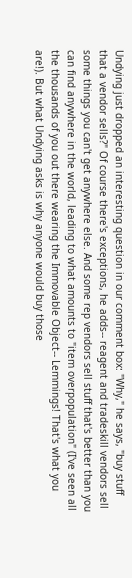Undying just dropped an interesting question in our comment box: "Why," he says, "buy stuff that a vendor sells?" Of course there's exceptions, he adds-- reagent and tradeskill vendors sell some things you can't get anywhere else. And some rep vendors sell stuff that's better than you can find anywhere in the world, leading to what amounts to "item overpopulation" (I've seen all the thousands of you out there wearing the Immovable Object-- Lemmings! That's what you are!). But what Undying asks is why anyone would buy those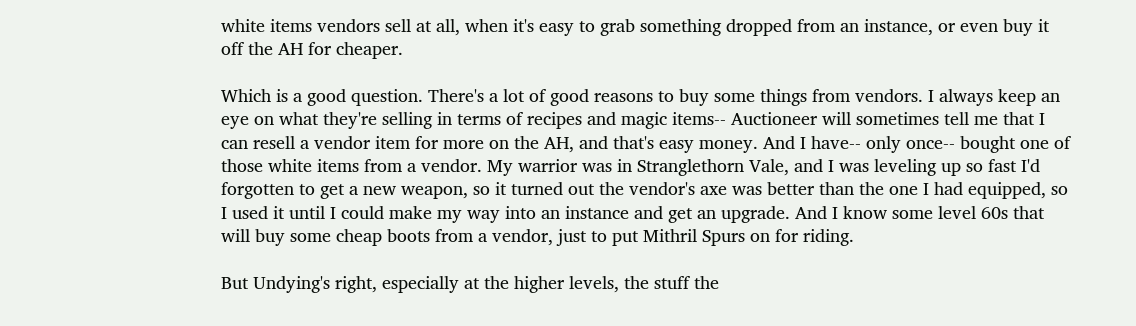white items vendors sell at all, when it's easy to grab something dropped from an instance, or even buy it off the AH for cheaper.

Which is a good question. There's a lot of good reasons to buy some things from vendors. I always keep an eye on what they're selling in terms of recipes and magic items-- Auctioneer will sometimes tell me that I can resell a vendor item for more on the AH, and that's easy money. And I have-- only once-- bought one of those white items from a vendor. My warrior was in Stranglethorn Vale, and I was leveling up so fast I'd forgotten to get a new weapon, so it turned out the vendor's axe was better than the one I had equipped, so I used it until I could make my way into an instance and get an upgrade. And I know some level 60s that will buy some cheap boots from a vendor, just to put Mithril Spurs on for riding.

But Undying's right, especially at the higher levels, the stuff the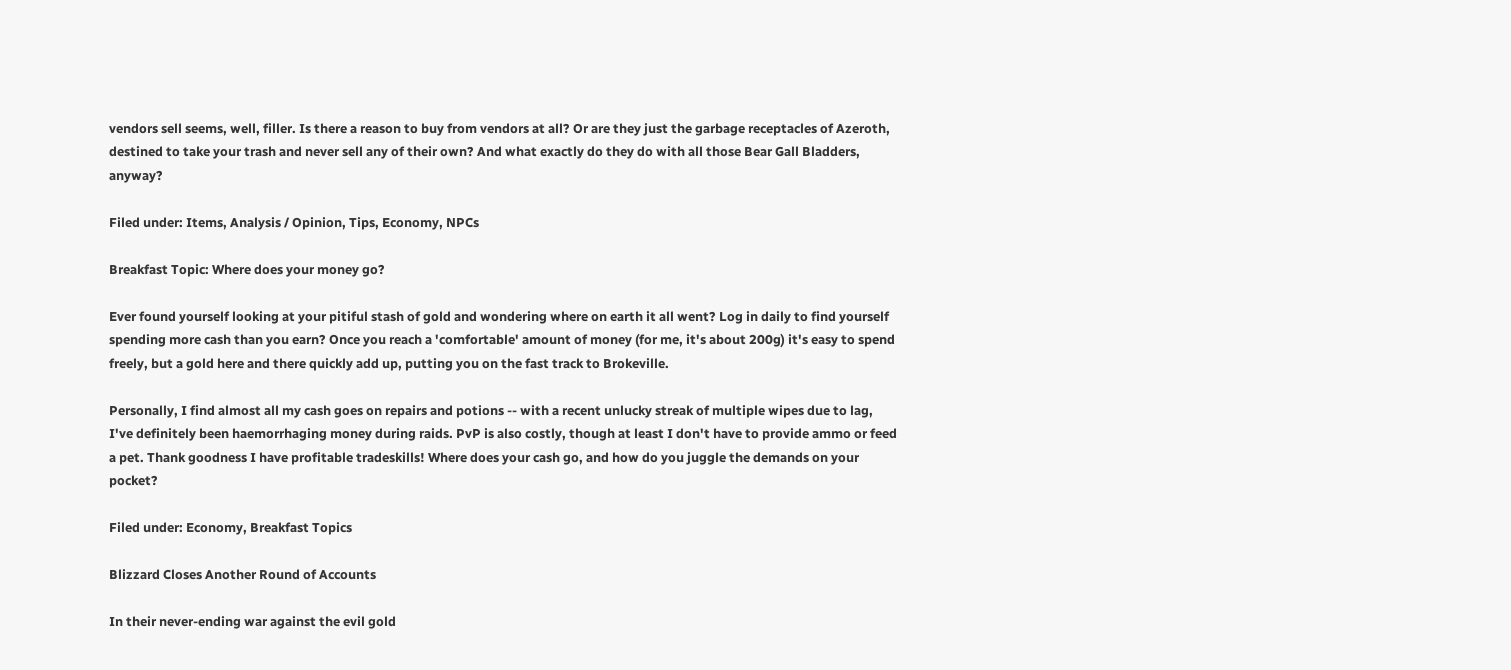vendors sell seems, well, filler. Is there a reason to buy from vendors at all? Or are they just the garbage receptacles of Azeroth, destined to take your trash and never sell any of their own? And what exactly do they do with all those Bear Gall Bladders, anyway?

Filed under: Items, Analysis / Opinion, Tips, Economy, NPCs

Breakfast Topic: Where does your money go?

Ever found yourself looking at your pitiful stash of gold and wondering where on earth it all went? Log in daily to find yourself spending more cash than you earn? Once you reach a 'comfortable' amount of money (for me, it's about 200g) it's easy to spend freely, but a gold here and there quickly add up, putting you on the fast track to Brokeville.

Personally, I find almost all my cash goes on repairs and potions -- with a recent unlucky streak of multiple wipes due to lag, I've definitely been haemorrhaging money during raids. PvP is also costly, though at least I don't have to provide ammo or feed a pet. Thank goodness I have profitable tradeskills! Where does your cash go, and how do you juggle the demands on your pocket?

Filed under: Economy, Breakfast Topics

Blizzard Closes Another Round of Accounts

In their never-ending war against the evil gold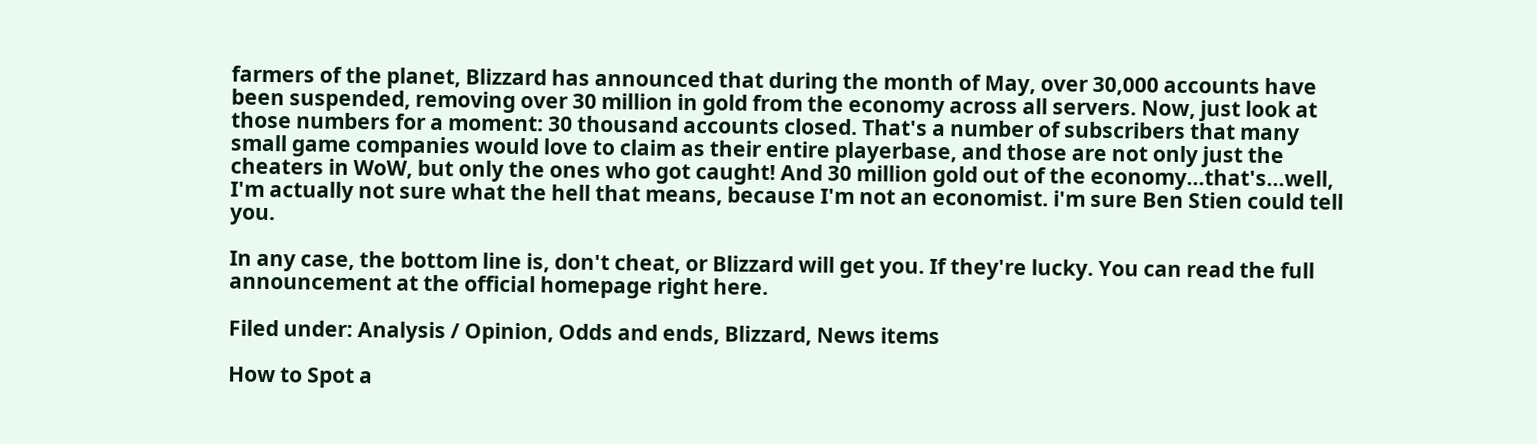farmers of the planet, Blizzard has announced that during the month of May, over 30,000 accounts have been suspended, removing over 30 million in gold from the economy across all servers. Now, just look at those numbers for a moment: 30 thousand accounts closed. That's a number of subscribers that many small game companies would love to claim as their entire playerbase, and those are not only just the cheaters in WoW, but only the ones who got caught! And 30 million gold out of the economy...that's...well, I'm actually not sure what the hell that means, because I'm not an economist. i'm sure Ben Stien could tell you.

In any case, the bottom line is, don't cheat, or Blizzard will get you. If they're lucky. You can read the full announcement at the official homepage right here.

Filed under: Analysis / Opinion, Odds and ends, Blizzard, News items

How to Spot a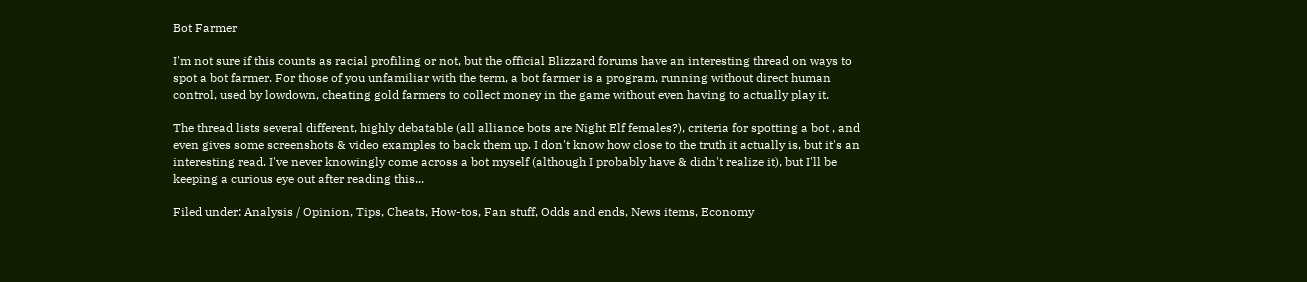Bot Farmer

I'm not sure if this counts as racial profiling or not, but the official Blizzard forums have an interesting thread on ways to spot a bot farmer. For those of you unfamiliar with the term, a bot farmer is a program, running without direct human control, used by lowdown, cheating gold farmers to collect money in the game without even having to actually play it.

The thread lists several different, highly debatable (all alliance bots are Night Elf females?), criteria for spotting a bot , and even gives some screenshots & video examples to back them up. I don't know how close to the truth it actually is, but it's an interesting read. I've never knowingly come across a bot myself (although I probably have & didn't realize it), but I'll be keeping a curious eye out after reading this...

Filed under: Analysis / Opinion, Tips, Cheats, How-tos, Fan stuff, Odds and ends, News items, Economy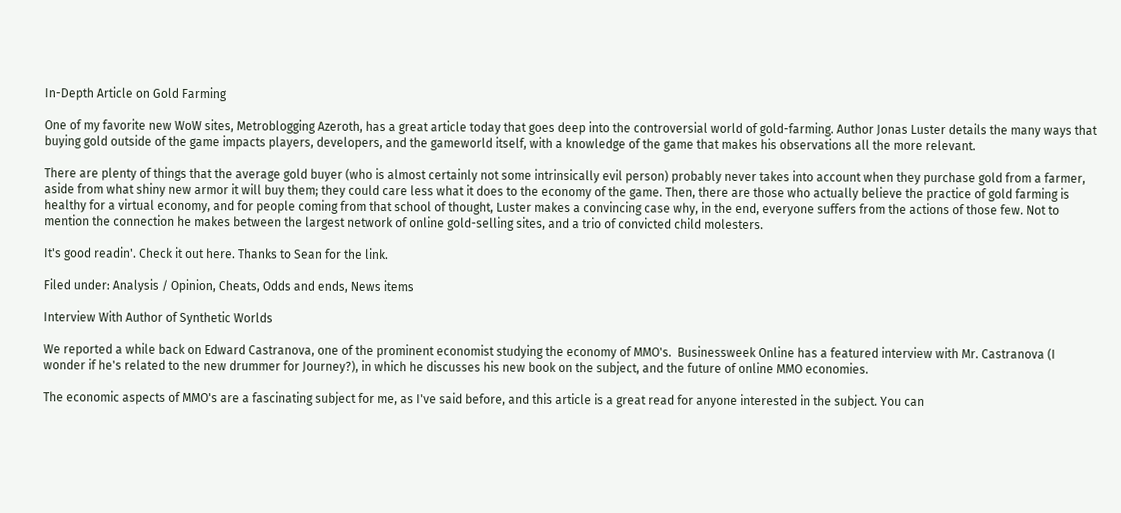In-Depth Article on Gold Farming

One of my favorite new WoW sites, Metroblogging Azeroth, has a great article today that goes deep into the controversial world of gold-farming. Author Jonas Luster details the many ways that buying gold outside of the game impacts players, developers, and the gameworld itself, with a knowledge of the game that makes his observations all the more relevant.

There are plenty of things that the average gold buyer (who is almost certainly not some intrinsically evil person) probably never takes into account when they purchase gold from a farmer, aside from what shiny new armor it will buy them; they could care less what it does to the economy of the game. Then, there are those who actually believe the practice of gold farming is healthy for a virtual economy, and for people coming from that school of thought, Luster makes a convincing case why, in the end, everyone suffers from the actions of those few. Not to mention the connection he makes between the largest network of online gold-selling sites, and a trio of convicted child molesters.

It's good readin'. Check it out here. Thanks to Sean for the link.

Filed under: Analysis / Opinion, Cheats, Odds and ends, News items

Interview With Author of Synthetic Worlds

We reported a while back on Edward Castranova, one of the prominent economist studying the economy of MMO's.  Businessweek Online has a featured interview with Mr. Castranova (I wonder if he's related to the new drummer for Journey?), in which he discusses his new book on the subject, and the future of online MMO economies.

The economic aspects of MMO's are a fascinating subject for me, as I've said before, and this article is a great read for anyone interested in the subject. You can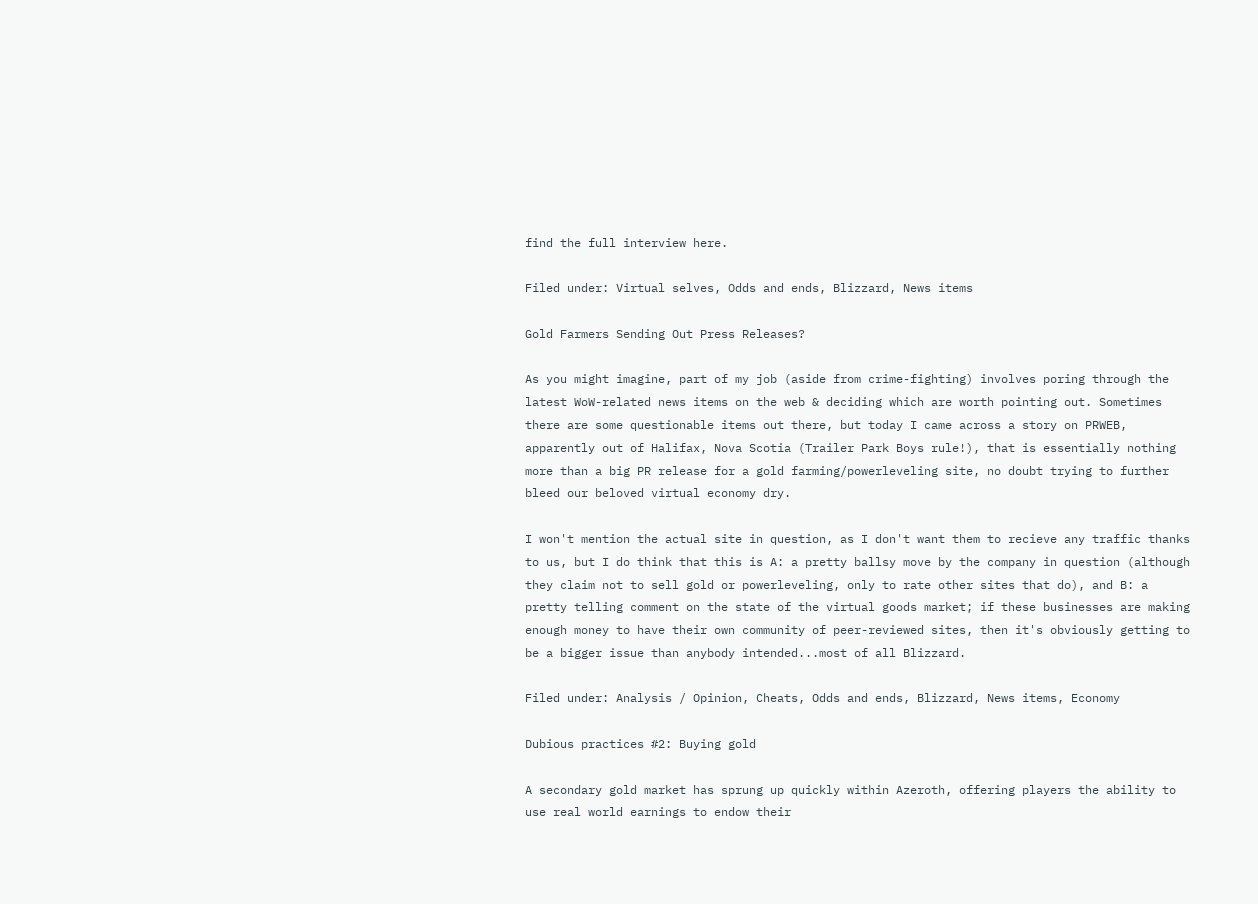find the full interview here.

Filed under: Virtual selves, Odds and ends, Blizzard, News items

Gold Farmers Sending Out Press Releases?

As you might imagine, part of my job (aside from crime-fighting) involves poring through the latest WoW-related news items on the web & deciding which are worth pointing out. Sometimes there are some questionable items out there, but today I came across a story on PRWEB, apparently out of Halifax, Nova Scotia (Trailer Park Boys rule!), that is essentially nothing more than a big PR release for a gold farming/powerleveling site, no doubt trying to further bleed our beloved virtual economy dry.

I won't mention the actual site in question, as I don't want them to recieve any traffic thanks to us, but I do think that this is A: a pretty ballsy move by the company in question (although they claim not to sell gold or powerleveling, only to rate other sites that do), and B: a pretty telling comment on the state of the virtual goods market; if these businesses are making enough money to have their own community of peer-reviewed sites, then it's obviously getting to be a bigger issue than anybody intended...most of all Blizzard.

Filed under: Analysis / Opinion, Cheats, Odds and ends, Blizzard, News items, Economy

Dubious practices #2: Buying gold

A secondary gold market has sprung up quickly within Azeroth, offering players the ability to use real world earnings to endow their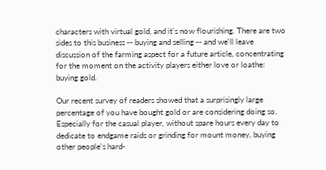characters with virtual gold, and it's now flourishing. There are two sides to this business -- buying and selling -- and we'll leave discussion of the farming aspect for a future article, concentrating for the moment on the activity players either love or loathe: buying gold.

Our recent survey of readers showed that a surprisingly large percentage of you have bought gold or are considering doing so. Especially for the casual player, without spare hours every day to dedicate to endgame raids or grinding for mount money, buying other people's hard-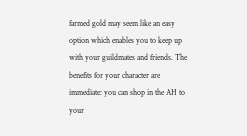farmed gold may seem like an easy option which enables you to keep up with your guildmates and friends. The benefits for your character are immediate: you can shop in the AH to your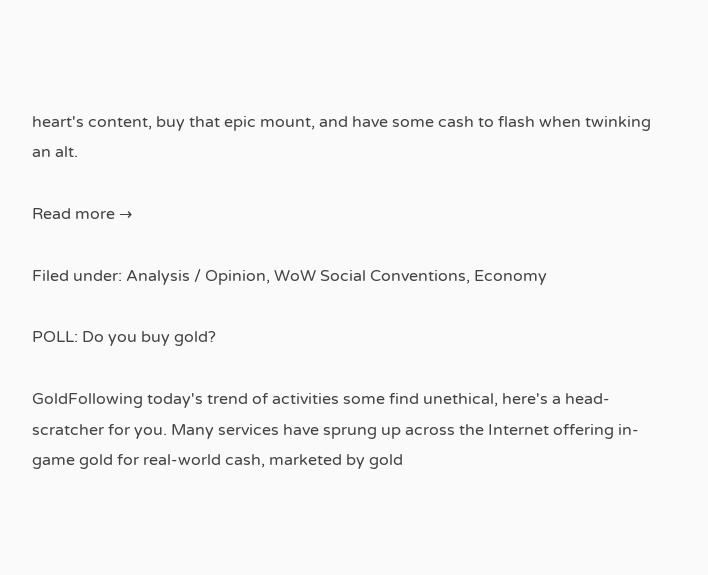heart's content, buy that epic mount, and have some cash to flash when twinking an alt.

Read more →

Filed under: Analysis / Opinion, WoW Social Conventions, Economy

POLL: Do you buy gold?

GoldFollowing today's trend of activities some find unethical, here's a head-scratcher for you. Many services have sprung up across the Internet offering in-game gold for real-world cash, marketed by gold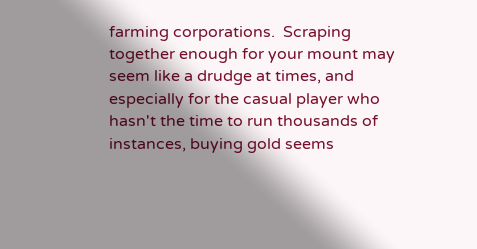farming corporations.  Scraping together enough for your mount may seem like a drudge at times, and especially for the casual player who hasn't the time to run thousands of instances, buying gold seems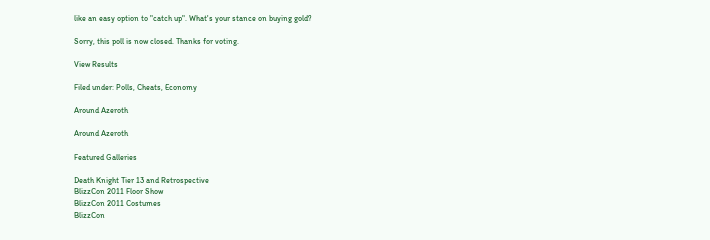like an easy option to "catch up". What's your stance on buying gold?

Sorry, this poll is now closed. Thanks for voting.

View Results

Filed under: Polls, Cheats, Economy

Around Azeroth

Around Azeroth

Featured Galleries

Death Knight Tier 13 and Retrospective
BlizzCon 2011 Floor Show
BlizzCon 2011 Costumes
BlizzCon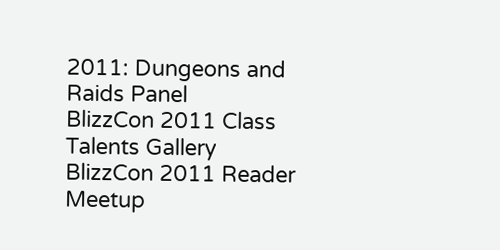2011: Dungeons and Raids Panel
BlizzCon 2011 Class Talents Gallery
BlizzCon 2011 Reader Meetup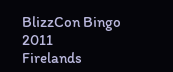BlizzCon Bingo 2011
Firelands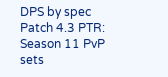DPS by spec
Patch 4.3 PTR: Season 11 PvP sets